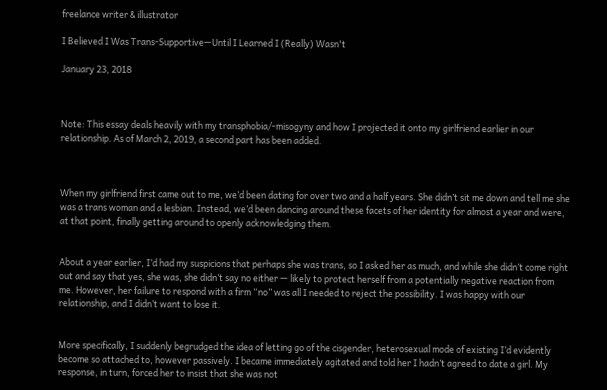freelance writer & illustrator

I Believed I Was Trans-Supportive—Until I Learned I (Really) Wasn't

January 23, 2018



Note: This essay deals heavily with my transphobia/-misogyny and how I projected it onto my girlfriend earlier in our relationship. As of March 2, 2019, a second part has been added.



When my girlfriend first came out to me, we’d been dating for over two and a half years. She didn’t sit me down and tell me she was a trans woman and a lesbian. Instead, we’d been dancing around these facets of her identity for almost a year and were, at that point, finally getting around to openly acknowledging them.


About a year earlier, I’d had my suspicions that perhaps she was trans, so I asked her as much, and while she didn’t come right out and say that yes, she was, she didn’t say no either — likely to protect herself from a potentially negative reaction from me. However, her failure to respond with a firm “no” was all I needed to reject the possibility. I was happy with our relationship, and I didn’t want to lose it.


More specifically, I suddenly begrudged the idea of letting go of the cisgender, heterosexual mode of existing I’d evidently become so attached to, however passively. I became immediately agitated and told her I hadn’t agreed to date a girl. My response, in turn, forced her to insist that she was not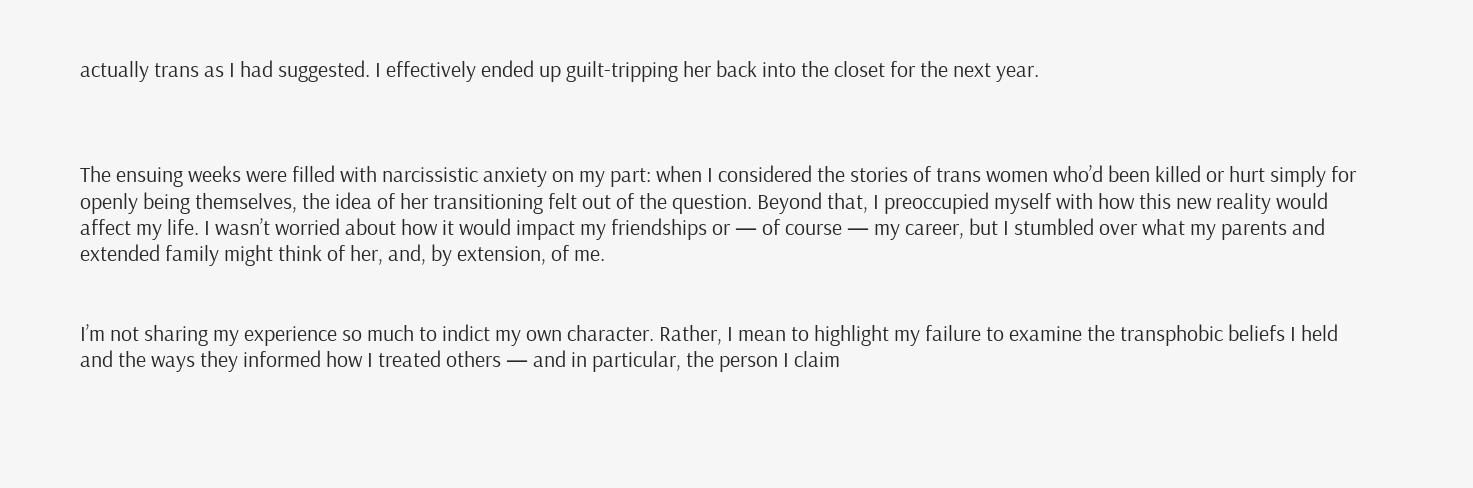actually trans as I had suggested. I effectively ended up guilt-tripping her back into the closet for the next year.



The ensuing weeks were filled with narcissistic anxiety on my part: when I considered the stories of trans women who’d been killed or hurt simply for openly being themselves, the idea of her transitioning felt out of the question. Beyond that, I preoccupied myself with how this new reality would affect my life. I wasn’t worried about how it would impact my friendships or — of course — my career, but I stumbled over what my parents and extended family might think of her, and, by extension, of me.


I’m not sharing my experience so much to indict my own character. Rather, I mean to highlight my failure to examine the transphobic beliefs I held and the ways they informed how I treated others — and in particular, the person I claim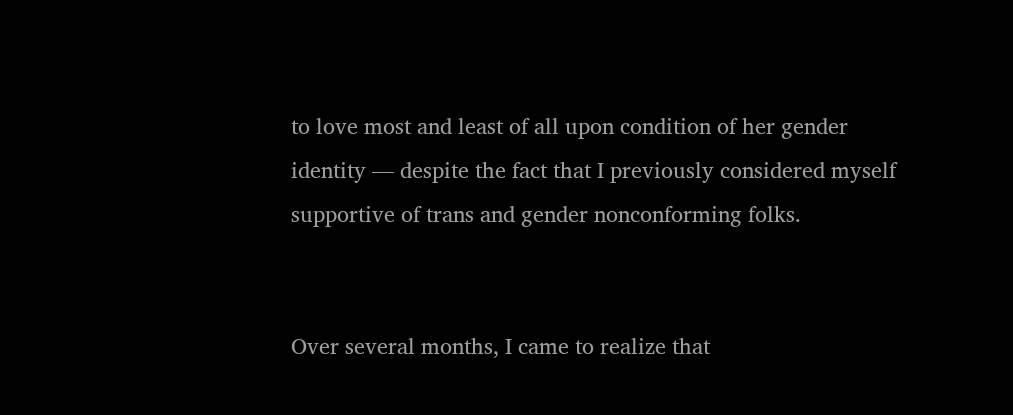to love most and least of all upon condition of her gender identity — despite the fact that I previously considered myself supportive of trans and gender nonconforming folks.


Over several months, I came to realize that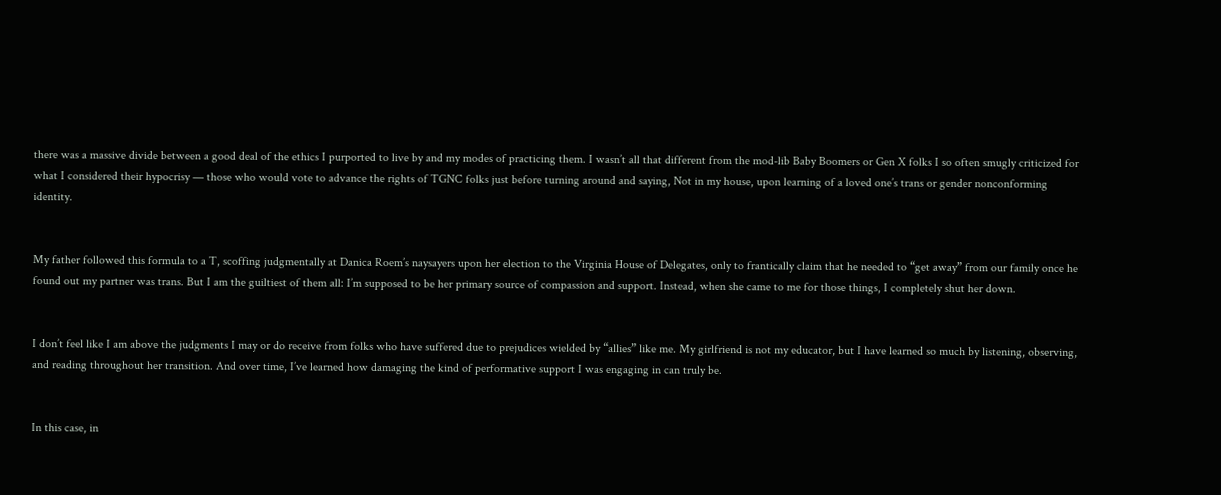there was a massive divide between a good deal of the ethics I purported to live by and my modes of practicing them. I wasn’t all that different from the mod-lib Baby Boomers or Gen X folks I so often smugly criticized for what I considered their hypocrisy — those who would vote to advance the rights of TGNC folks just before turning around and saying, Not in my house, upon learning of a loved one’s trans or gender nonconforming identity.


My father followed this formula to a T, scoffing judgmentally at Danica Roem’s naysayers upon her election to the Virginia House of Delegates, only to frantically claim that he needed to “get away” from our family once he found out my partner was trans. But I am the guiltiest of them all: I’m supposed to be her primary source of compassion and support. Instead, when she came to me for those things, I completely shut her down.


I don’t feel like I am above the judgments I may or do receive from folks who have suffered due to prejudices wielded by “allies” like me. My girlfriend is not my educator, but I have learned so much by listening, observing, and reading throughout her transition. And over time, I’ve learned how damaging the kind of performative support I was engaging in can truly be.


In this case, in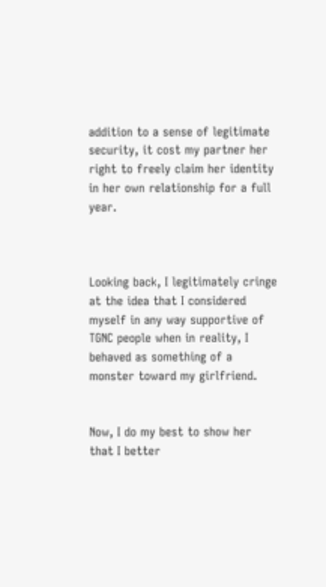addition to a sense of legitimate security, it cost my partner her right to freely claim her identity in her own relationship for a full year.



Looking back, I legitimately cringe at the idea that I considered myself in any way supportive of TGNC people when in reality, I behaved as something of a monster toward my girlfriend.


Now, I do my best to show her that I better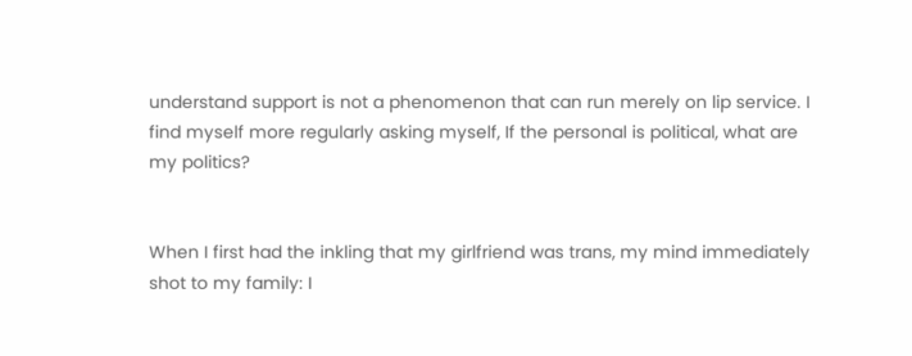understand support is not a phenomenon that can run merely on lip service. I find myself more regularly asking myself, If the personal is political, what are my politics?


When I first had the inkling that my girlfriend was trans, my mind immediately shot to my family: I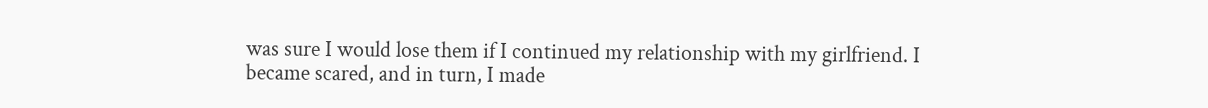was sure I would lose them if I continued my relationship with my girlfriend. I became scared, and in turn, I made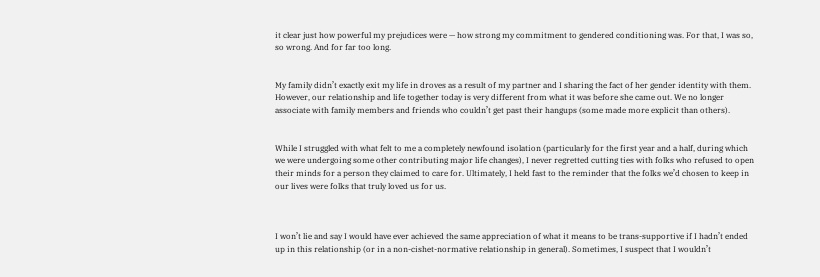it clear just how powerful my prejudices were — how strong my commitment to gendered conditioning was. For that, I was so, so wrong. And for far too long.


My family didn’t exactly exit my life in droves as a result of my partner and I sharing the fact of her gender identity with them. However, our relationship and life together today is very different from what it was before she came out. We no longer associate with family members and friends who couldn’t get past their hangups (some made more explicit than others).


While I struggled with what felt to me a completely newfound isolation (particularly for the first year and a half, during which we were undergoing some other contributing major life changes), I never regretted cutting ties with folks who refused to open their minds for a person they claimed to care for. Ultimately, I held fast to the reminder that the folks we’d chosen to keep in our lives were folks that truly loved us for us.



I won’t lie and say I would have ever achieved the same appreciation of what it means to be trans-supportive if I hadn’t ended up in this relationship (or in a non-cishet-normative relationship in general). Sometimes, I suspect that I wouldn’t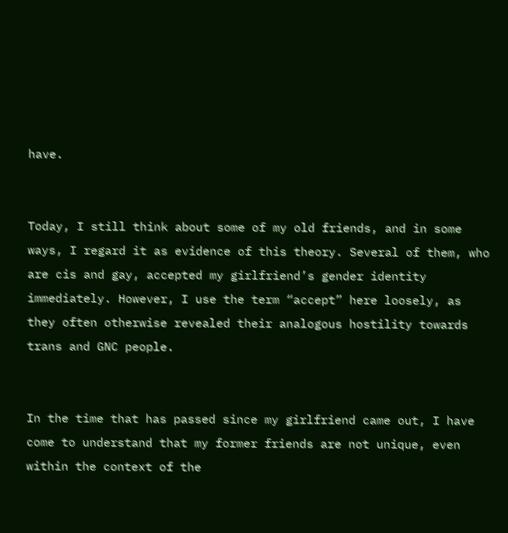have.


Today, I still think about some of my old friends, and in some ways, I regard it as evidence of this theory. Several of them, who are cis and gay, accepted my girlfriend’s gender identity immediately. However, I use the term “accept” here loosely, as they often otherwise revealed their analogous hostility towards trans and GNC people.


In the time that has passed since my girlfriend came out, I have come to understand that my former friends are not unique, even within the context of the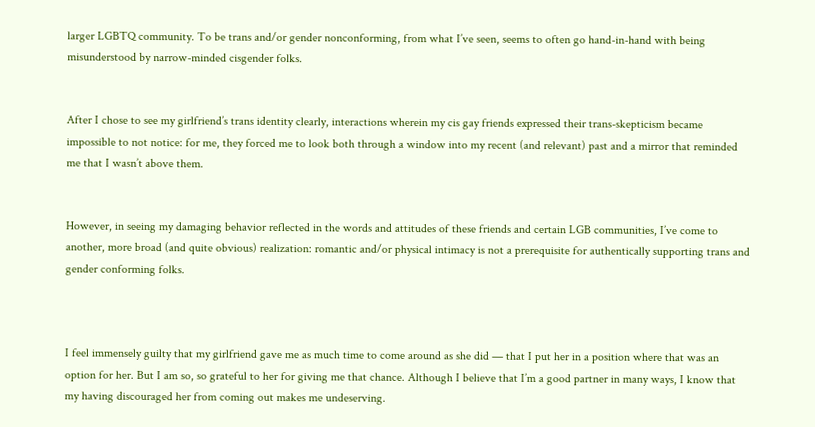larger LGBTQ community. To be trans and/or gender nonconforming, from what I’ve seen, seems to often go hand-in-hand with being misunderstood by narrow-minded cisgender folks.


After I chose to see my girlfriend’s trans identity clearly, interactions wherein my cis gay friends expressed their trans-skepticism became impossible to not notice: for me, they forced me to look both through a window into my recent (and relevant) past and a mirror that reminded me that I wasn’t above them.


However, in seeing my damaging behavior reflected in the words and attitudes of these friends and certain LGB communities, I’ve come to another, more broad (and quite obvious) realization: romantic and/or physical intimacy is not a prerequisite for authentically supporting trans and gender conforming folks.



I feel immensely guilty that my girlfriend gave me as much time to come around as she did — that I put her in a position where that was an option for her. But I am so, so grateful to her for giving me that chance. Although I believe that I’m a good partner in many ways, I know that my having discouraged her from coming out makes me undeserving.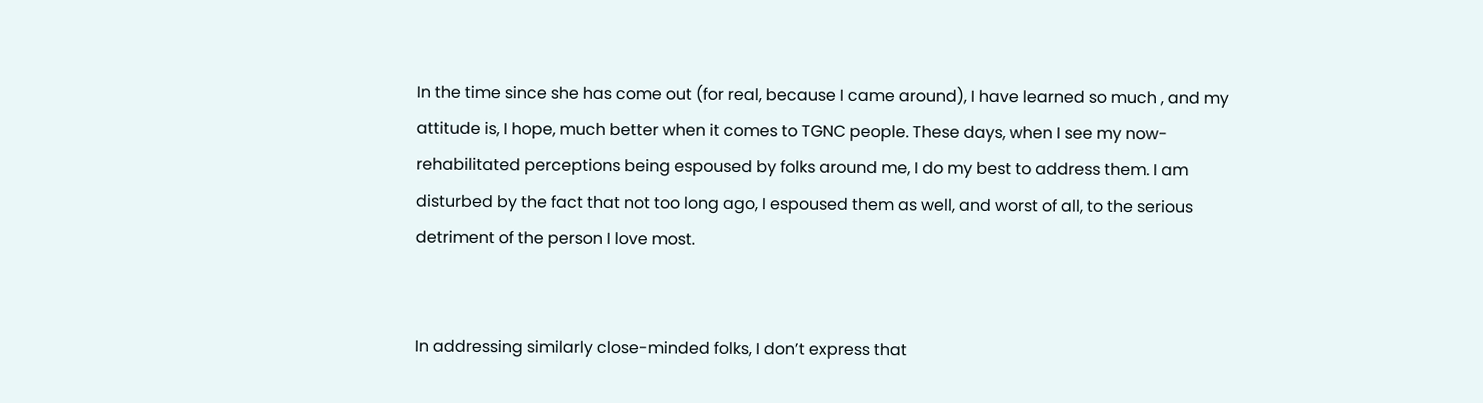In the time since she has come out (for real, because I came around), I have learned so much , and my attitude is, I hope, much better when it comes to TGNC people. These days, when I see my now-rehabilitated perceptions being espoused by folks around me, I do my best to address them. I am disturbed by the fact that not too long ago, I espoused them as well, and worst of all, to the serious detriment of the person I love most.


In addressing similarly close-minded folks, I don’t express that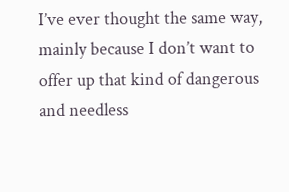I’ve ever thought the same way, mainly because I don’t want to offer up that kind of dangerous and needless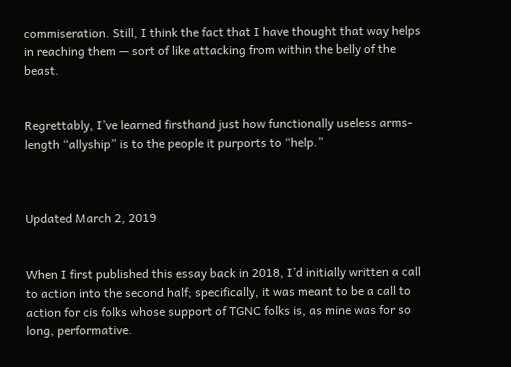commiseration. Still, I think the fact that I have thought that way helps in reaching them — sort of like attacking from within the belly of the beast.


Regrettably, I’ve learned firsthand just how functionally useless arms-length “allyship” is to the people it purports to “help.”



Updated March 2, 2019


When I first published this essay back in 2018, I’d initially written a call to action into the second half; specifically, it was meant to be a call to action for cis folks whose support of TGNC folks is, as mine was for so long, performative.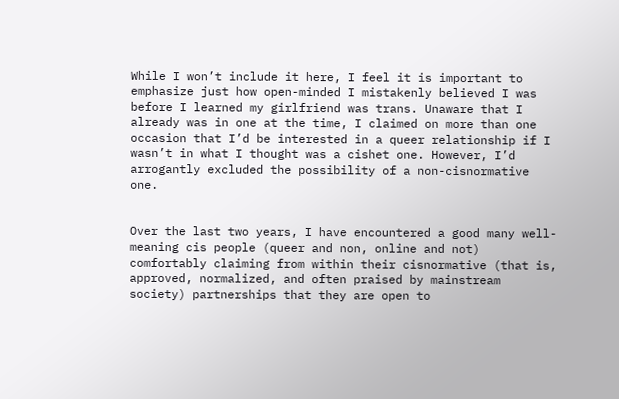While I won’t include it here, I feel it is important to emphasize just how open-minded I mistakenly believed I was before I learned my girlfriend was trans. Unaware that I already was in one at the time, I claimed on more than one occasion that I’d be interested in a queer relationship if I wasn’t in what I thought was a cishet one. However, I’d arrogantly excluded the possibility of a non-cisnormative one.


Over the last two years, I have encountered a good many well-meaning cis people (queer and non, online and not) comfortably claiming from within their cisnormative (that is, approved, normalized, and often praised by mainstream society) partnerships that they are open to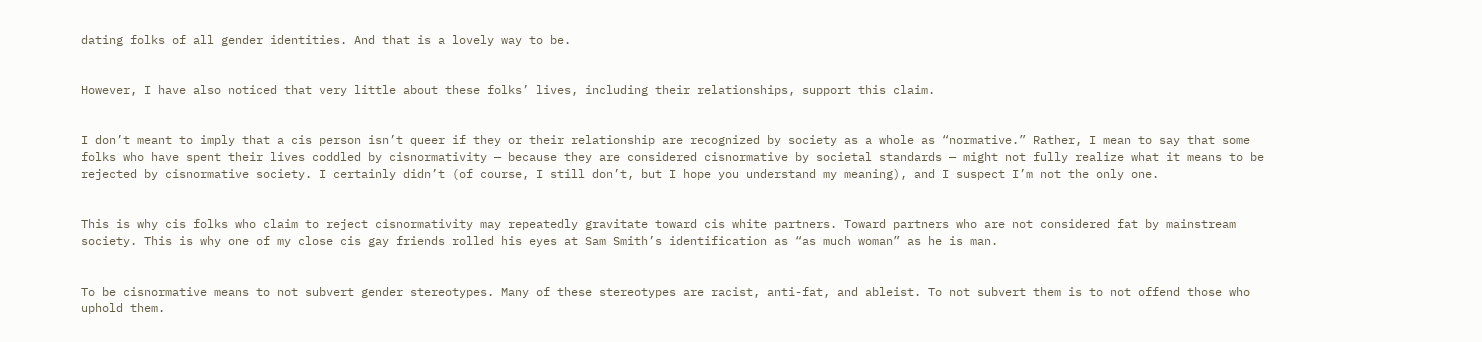dating folks of all gender identities. And that is a lovely way to be.


However, I have also noticed that very little about these folks’ lives, including their relationships, support this claim.


I don’t meant to imply that a cis person isn’t queer if they or their relationship are recognized by society as a whole as “normative.” Rather, I mean to say that some folks who have spent their lives coddled by cisnormativity — because they are considered cisnormative by societal standards — might not fully realize what it means to be rejected by cisnormative society. I certainly didn’t (of course, I still don’t, but I hope you understand my meaning), and I suspect I’m not the only one.


This is why cis folks who claim to reject cisnormativity may repeatedly gravitate toward cis white partners. Toward partners who are not considered fat by mainstream society. This is why one of my close cis gay friends rolled his eyes at Sam Smith’s identification as “as much woman” as he is man.


To be cisnormative means to not subvert gender stereotypes. Many of these stereotypes are racist, anti-fat, and ableist. To not subvert them is to not offend those who uphold them.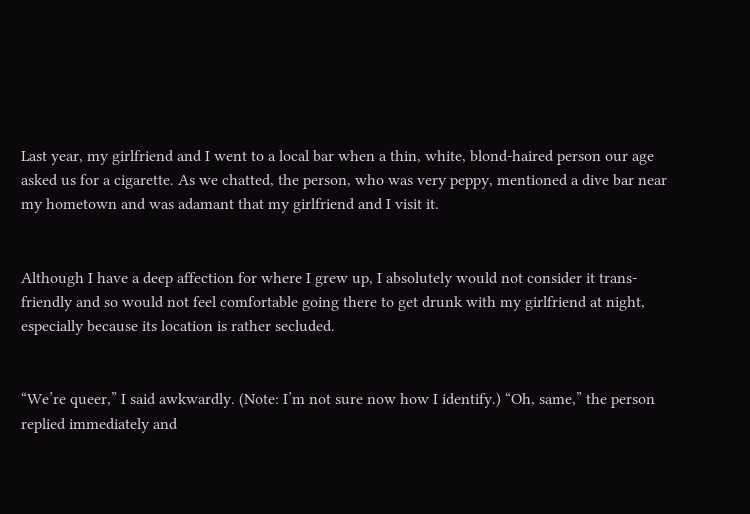Last year, my girlfriend and I went to a local bar when a thin, white, blond-haired person our age asked us for a cigarette. As we chatted, the person, who was very peppy, mentioned a dive bar near my hometown and was adamant that my girlfriend and I visit it.


Although I have a deep affection for where I grew up, I absolutely would not consider it trans-friendly and so would not feel comfortable going there to get drunk with my girlfriend at night, especially because its location is rather secluded.


“We’re queer,” I said awkwardly. (Note: I’m not sure now how I identify.) “Oh, same,” the person replied immediately and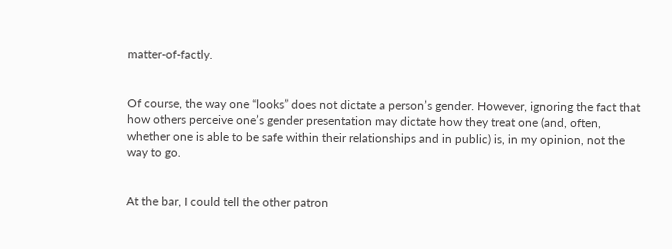matter-of-factly.


Of course, the way one “looks” does not dictate a person’s gender. However, ignoring the fact that how others perceive one’s gender presentation may dictate how they treat one (and, often, whether one is able to be safe within their relationships and in public) is, in my opinion, not the way to go.


At the bar, I could tell the other patron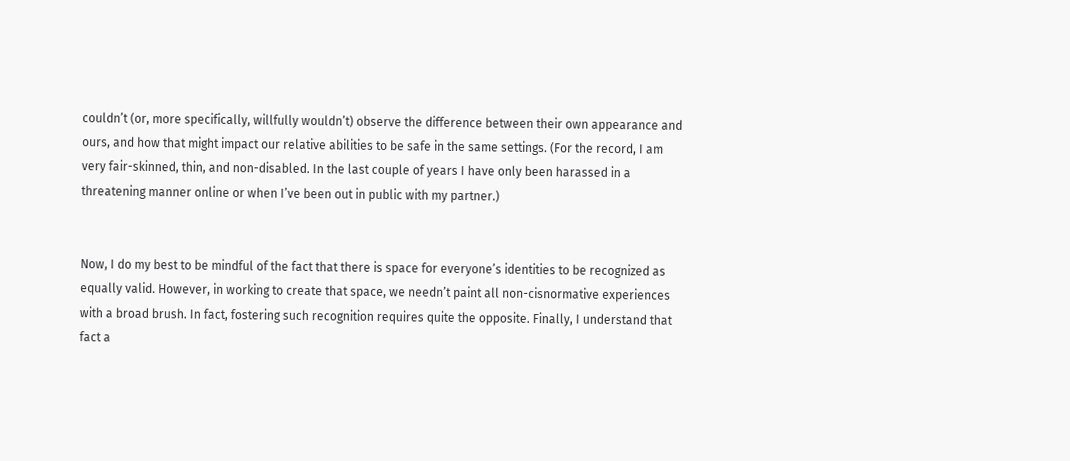couldn’t (or, more specifically, willfully wouldn’t) observe the difference between their own appearance and ours, and how that might impact our relative abilities to be safe in the same settings. (For the record, I am very fair-skinned, thin, and non-disabled. In the last couple of years I have only been harassed in a threatening manner online or when I’ve been out in public with my partner.)


Now, I do my best to be mindful of the fact that there is space for everyone’s identities to be recognized as equally valid. However, in working to create that space, we needn’t paint all non-cisnormative experiences with a broad brush. In fact, fostering such recognition requires quite the opposite. Finally, I understand that fact a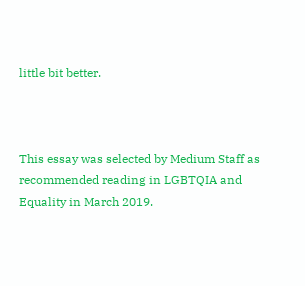little bit better.



This essay was selected by Medium Staff as recommended reading in LGBTQIA and Equality in March 2019.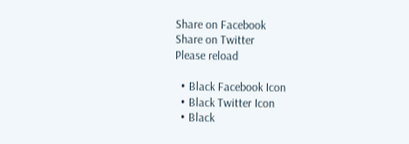Share on Facebook
Share on Twitter
Please reload

  • Black Facebook Icon
  • Black Twitter Icon
  • Black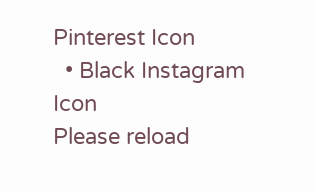Pinterest Icon
  • Black Instagram Icon
Please reload